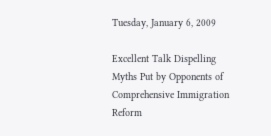Tuesday, January 6, 2009

Excellent Talk Dispelling Myths Put by Opponents of Comprehensive Immigration Reform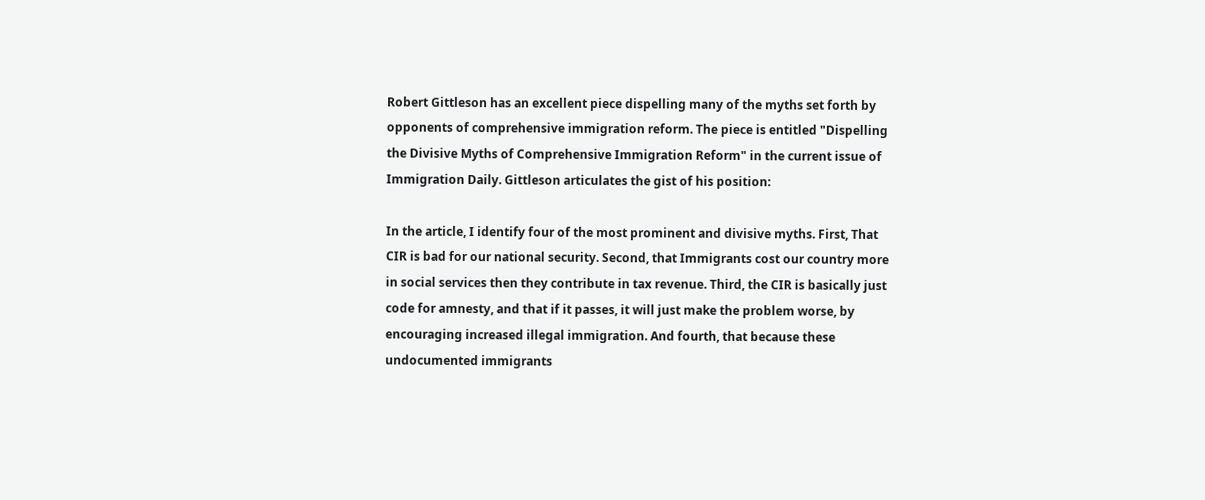Robert Gittleson has an excellent piece dispelling many of the myths set forth by opponents of comprehensive immigration reform. The piece is entitled "Dispelling the Divisive Myths of Comprehensive Immigration Reform" in the current issue of Immigration Daily. Gittleson articulates the gist of his position:

In the article, I identify four of the most prominent and divisive myths. First, That CIR is bad for our national security. Second, that Immigrants cost our country more in social services then they contribute in tax revenue. Third, the CIR is basically just code for amnesty, and that if it passes, it will just make the problem worse, by encouraging increased illegal immigration. And fourth, that because these undocumented immigrants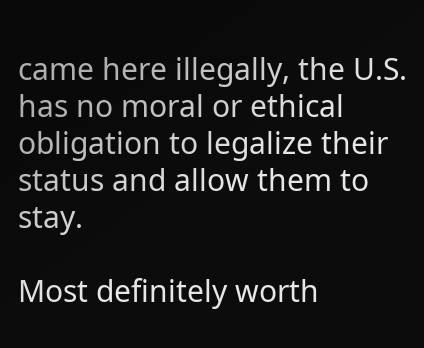came here illegally, the U.S. has no moral or ethical obligation to legalize their status and allow them to stay.

Most definitely worth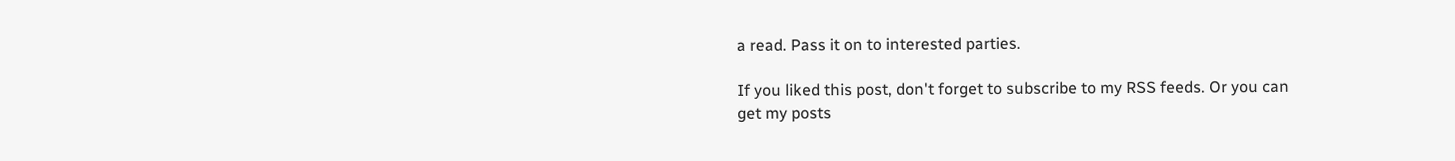a read. Pass it on to interested parties.

If you liked this post, don't forget to subscribe to my RSS feeds. Or you can
get my posts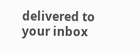delivered to your inbox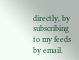directly, by subscribing to my feeds by email.